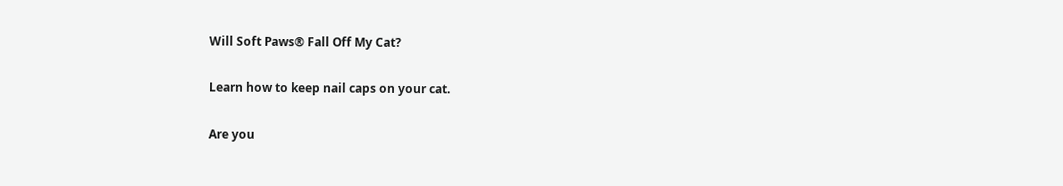Will Soft Paws® Fall Off My Cat?

Learn how to keep nail caps on your cat.

Are you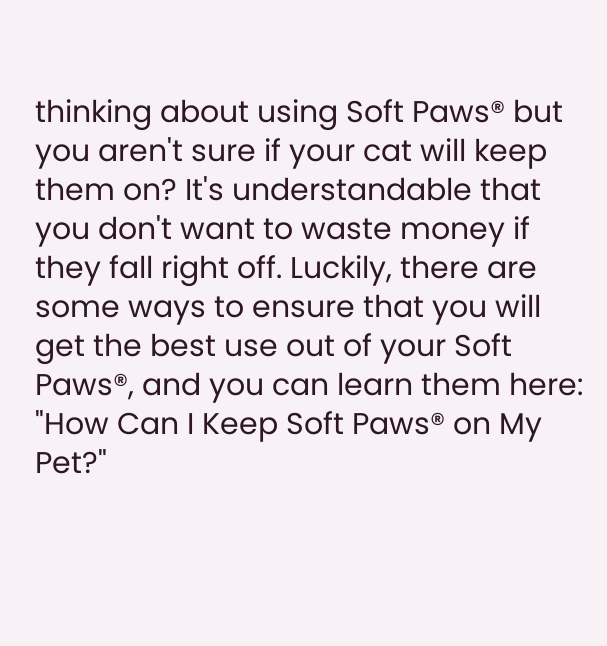thinking about using Soft Paws® but you aren't sure if your cat will keep them on? It's understandable that you don't want to waste money if they fall right off. Luckily, there are some ways to ensure that you will get the best use out of your Soft Paws®, and you can learn them here: "How Can I Keep Soft Paws® on My Pet?"